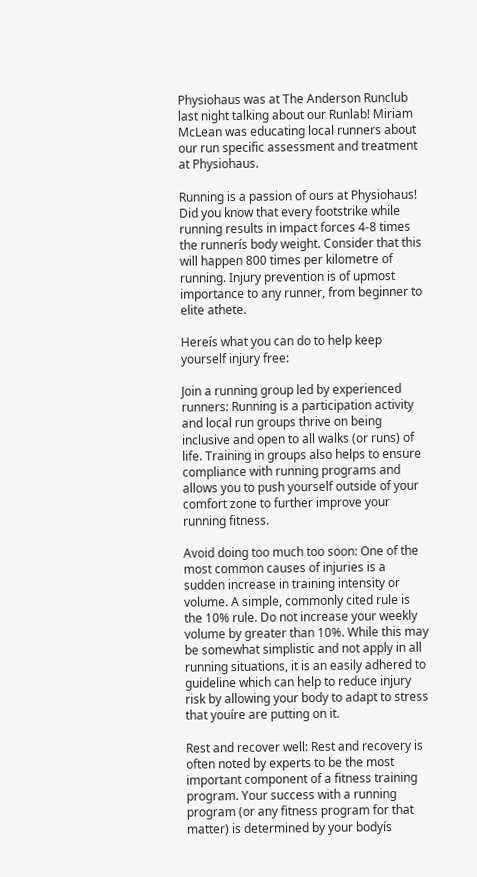Physiohaus was at The Anderson Runclub last night talking about our Runlab! Miriam McLean was educating local runners about our run specific assessment and treatment at Physiohaus.

Running is a passion of ours at Physiohaus! Did you know that every footstrike while running results in impact forces 4-8 times the runnerís body weight. Consider that this will happen 800 times per kilometre of running. Injury prevention is of upmost importance to any runner, from beginner to elite athete.

Hereís what you can do to help keep yourself injury free:

Join a running group led by experienced runners: Running is a participation activity and local run groups thrive on being inclusive and open to all walks (or runs) of life. Training in groups also helps to ensure compliance with running programs and allows you to push yourself outside of your comfort zone to further improve your running fitness.

Avoid doing too much too soon: One of the most common causes of injuries is a sudden increase in training intensity or volume. A simple, commonly cited rule is the 10% rule. Do not increase your weekly volume by greater than 10%. While this may be somewhat simplistic and not apply in all running situations, it is an easily adhered to guideline which can help to reduce injury risk by allowing your body to adapt to stress that youíre are putting on it.

Rest and recover well: Rest and recovery is often noted by experts to be the most important component of a fitness training program. Your success with a running program (or any fitness program for that matter) is determined by your bodyís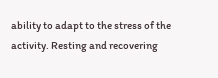ability to adapt to the stress of the activity. Resting and recovering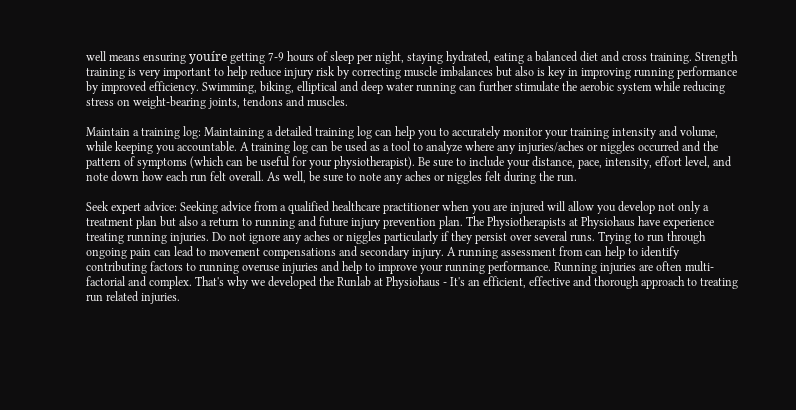well means ensuring youíre getting 7-9 hours of sleep per night, staying hydrated, eating a balanced diet and cross training. Strength training is very important to help reduce injury risk by correcting muscle imbalances but also is key in improving running performance by improved efficiency. Swimming, biking, elliptical and deep water running can further stimulate the aerobic system while reducing stress on weight-bearing joints, tendons and muscles.

Maintain a training log: Maintaining a detailed training log can help you to accurately monitor your training intensity and volume, while keeping you accountable. A training log can be used as a tool to analyze where any injuries/aches or niggles occurred and the pattern of symptoms (which can be useful for your physiotherapist). Be sure to include your distance, pace, intensity, effort level, and note down how each run felt overall. As well, be sure to note any aches or niggles felt during the run.

Seek expert advice: Seeking advice from a qualified healthcare practitioner when you are injured will allow you develop not only a treatment plan but also a return to running and future injury prevention plan. The Physiotherapists at Physiohaus have experience treating running injuries. Do not ignore any aches or niggles particularly if they persist over several runs. Trying to run through ongoing pain can lead to movement compensations and secondary injury. A running assessment from can help to identify contributing factors to running overuse injuries and help to improve your running performance. Running injuries are often multi-factorial and complex. That's why we developed the Runlab at Physiohaus - It's an efficient, effective and thorough approach to treating run related injuries.